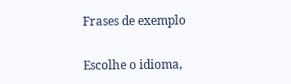Frases de exemplo

Escolhe o idioma,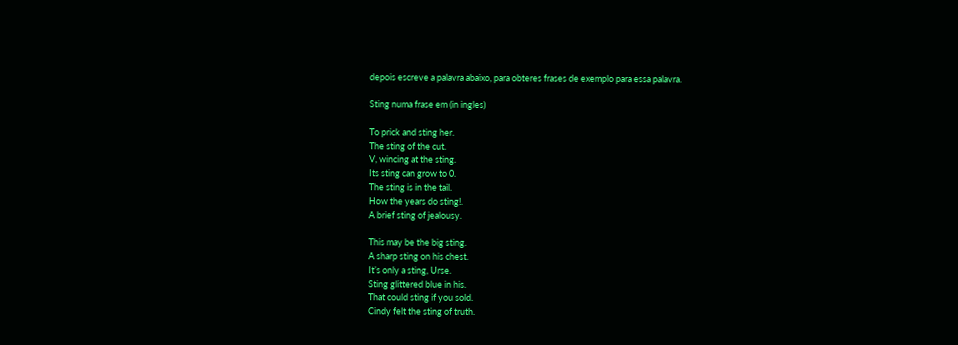depois escreve a palavra abaixo, para obteres frases de exemplo para essa palavra.

Sting numa frase em (in ingles)

To prick and sting her.
The sting of the cut.
V, wincing at the sting.
Its sting can grow to 0.
The sting is in the tail.
How the years do sting!.
A brief sting of jealousy.

This may be the big sting.
A sharp sting on his chest.
It’s only a sting, Urse.
Sting glittered blue in his.
That could sting if you sold.
Cindy felt the sting of truth.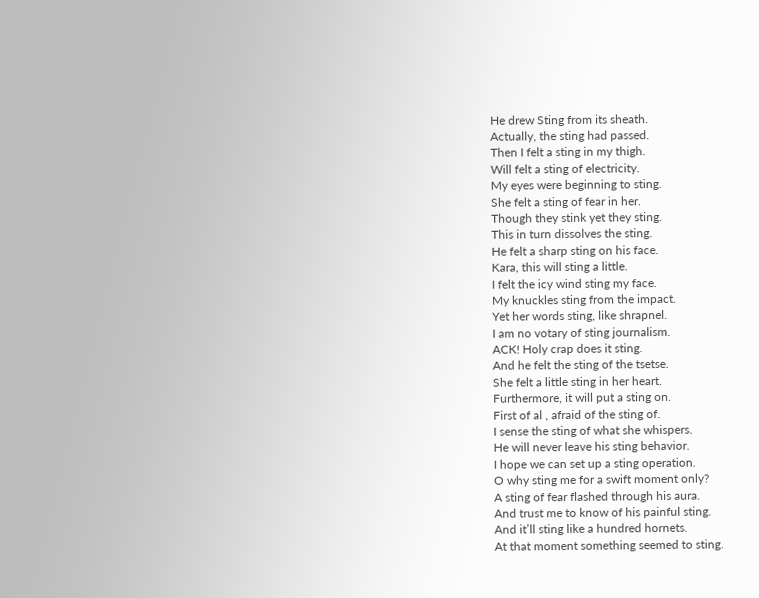He drew Sting from its sheath.
Actually, the sting had passed.
Then I felt a sting in my thigh.
Will felt a sting of electricity.
My eyes were beginning to sting.
She felt a sting of fear in her.
Though they stink yet they sting.
This in turn dissolves the sting.
He felt a sharp sting on his face.
Kara, this will sting a little.
I felt the icy wind sting my face.
My knuckles sting from the impact.
Yet her words sting, like shrapnel.
I am no votary of sting journalism.
ACK! Holy crap does it sting.
And he felt the sting of the tsetse.
She felt a little sting in her heart.
Furthermore, it will put a sting on.
First of al , afraid of the sting of.
I sense the sting of what she whispers.
He will never leave his sting behavior.
I hope we can set up a sting operation.
O why sting me for a swift moment only?
A sting of fear flashed through his aura.
And trust me to know of his painful sting.
And it’ll sting like a hundred hornets.
At that moment something seemed to sting.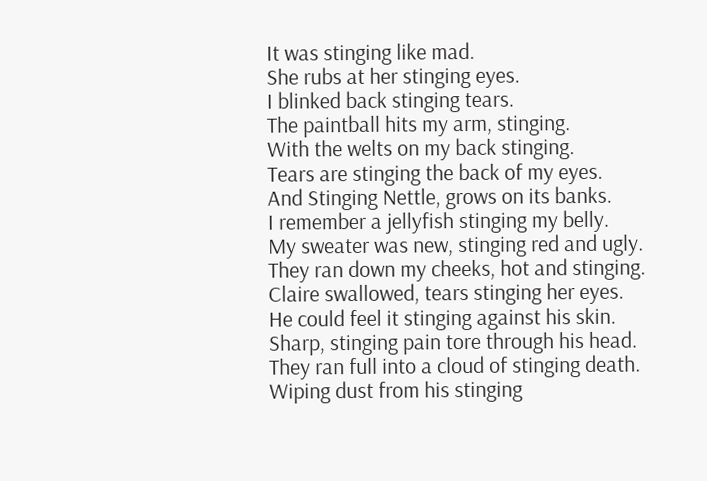It was stinging like mad.
She rubs at her stinging eyes.
I blinked back stinging tears.
The paintball hits my arm, stinging.
With the welts on my back stinging.
Tears are stinging the back of my eyes.
And Stinging Nettle, grows on its banks.
I remember a jellyfish stinging my belly.
My sweater was new, stinging red and ugly.
They ran down my cheeks, hot and stinging.
Claire swallowed, tears stinging her eyes.
He could feel it stinging against his skin.
Sharp, stinging pain tore through his head.
They ran full into a cloud of stinging death.
Wiping dust from his stinging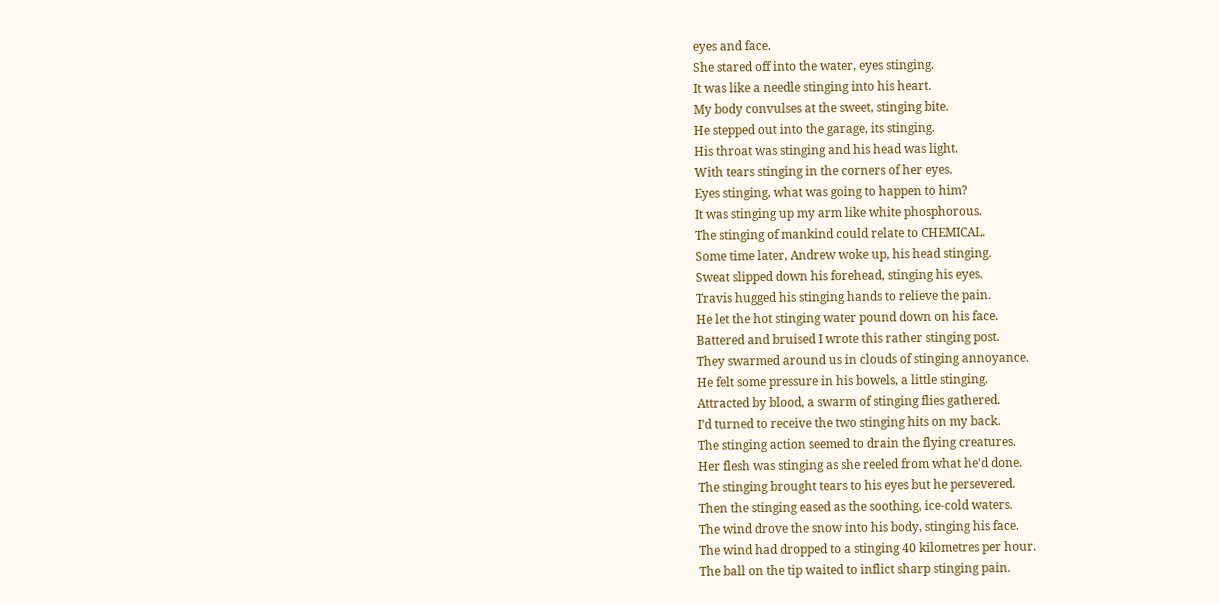eyes and face.
She stared off into the water, eyes stinging.
It was like a needle stinging into his heart.
My body convulses at the sweet, stinging bite.
He stepped out into the garage, its stinging.
His throat was stinging and his head was light.
With tears stinging in the corners of her eyes.
Eyes stinging, what was going to happen to him?
It was stinging up my arm like white phosphorous.
The stinging of mankind could relate to CHEMICAL.
Some time later, Andrew woke up, his head stinging.
Sweat slipped down his forehead, stinging his eyes.
Travis hugged his stinging hands to relieve the pain.
He let the hot stinging water pound down on his face.
Battered and bruised I wrote this rather stinging post.
They swarmed around us in clouds of stinging annoyance.
He felt some pressure in his bowels, a little stinging.
Attracted by blood, a swarm of stinging flies gathered.
I’d turned to receive the two stinging hits on my back.
The stinging action seemed to drain the flying creatures.
Her flesh was stinging as she reeled from what he'd done.
The stinging brought tears to his eyes but he persevered.
Then the stinging eased as the soothing, ice-cold waters.
The wind drove the snow into his body, stinging his face.
The wind had dropped to a stinging 40 kilometres per hour.
The ball on the tip waited to inflict sharp stinging pain.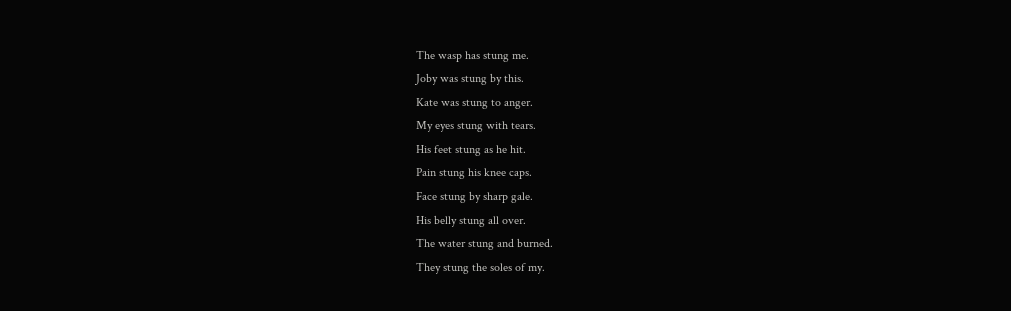The wasp has stung me.
Joby was stung by this.
Kate was stung to anger.
My eyes stung with tears.
His feet stung as he hit.
Pain stung his knee caps.
Face stung by sharp gale.
His belly stung all over.
The water stung and burned.
They stung the soles of my.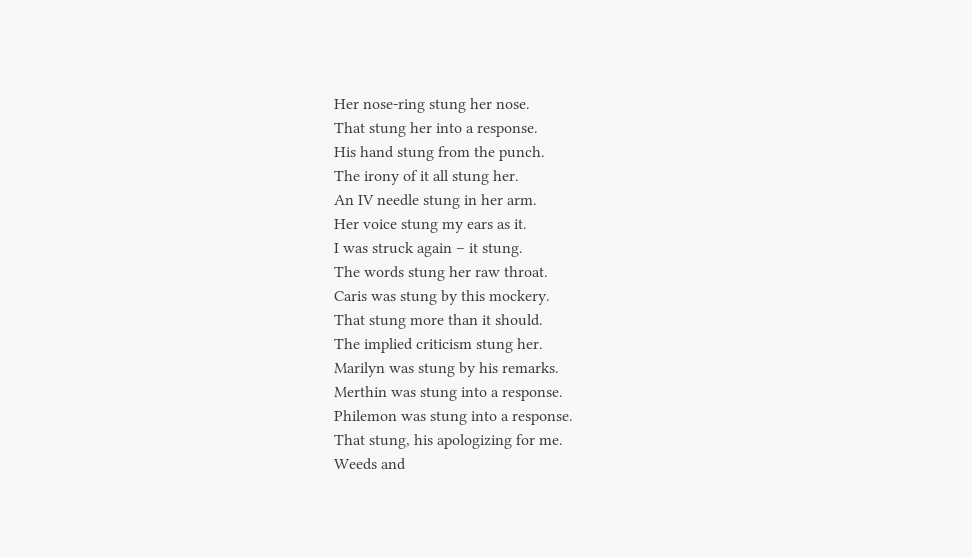Her nose-ring stung her nose.
That stung her into a response.
His hand stung from the punch.
The irony of it all stung her.
An IV needle stung in her arm.
Her voice stung my ears as it.
I was struck again – it stung.
The words stung her raw throat.
Caris was stung by this mockery.
That stung more than it should.
The implied criticism stung her.
Marilyn was stung by his remarks.
Merthin was stung into a response.
Philemon was stung into a response.
That stung, his apologizing for me.
Weeds and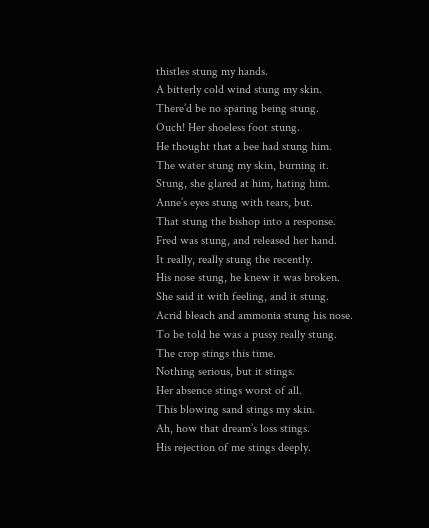thistles stung my hands.
A bitterly cold wind stung my skin.
There’d be no sparing being stung.
Ouch! Her shoeless foot stung.
He thought that a bee had stung him.
The water stung my skin, burning it.
Stung, she glared at him, hating him.
Anne’s eyes stung with tears, but.
That stung the bishop into a response.
Fred was stung, and released her hand.
It really, really stung the recently.
His nose stung, he knew it was broken.
She said it with feeling, and it stung.
Acrid bleach and ammonia stung his nose.
To be told he was a pussy really stung.
The crop stings this time.
Nothing serious, but it stings.
Her absence stings worst of all.
This blowing sand stings my skin.
Ah, how that dream’s loss stings.
His rejection of me stings deeply.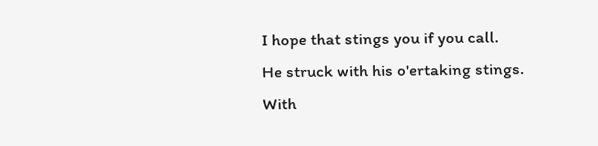I hope that stings you if you call.
He struck with his o'ertaking stings.
With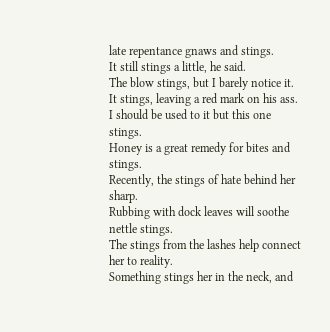late repentance gnaws and stings.
It still stings a little, he said.
The blow stings, but I barely notice it.
It stings, leaving a red mark on his ass.
I should be used to it but this one stings.
Honey is a great remedy for bites and stings.
Recently, the stings of hate behind her sharp.
Rubbing with dock leaves will soothe nettle stings.
The stings from the lashes help connect her to reality.
Something stings her in the neck, and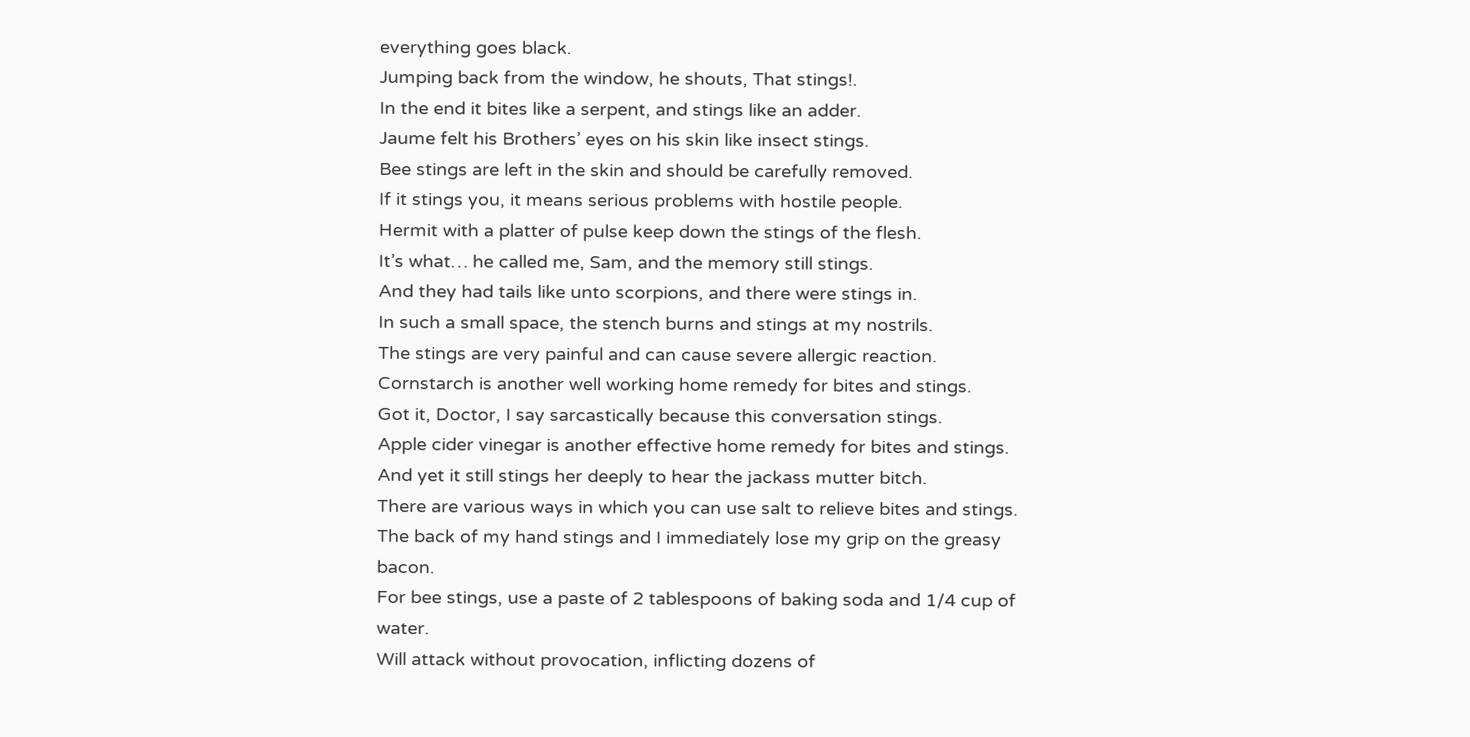everything goes black.
Jumping back from the window, he shouts, That stings!.
In the end it bites like a serpent, and stings like an adder.
Jaume felt his Brothers’ eyes on his skin like insect stings.
Bee stings are left in the skin and should be carefully removed.
If it stings you, it means serious problems with hostile people.
Hermit with a platter of pulse keep down the stings of the flesh.
It’s what… he called me, Sam, and the memory still stings.
And they had tails like unto scorpions, and there were stings in.
In such a small space, the stench burns and stings at my nostrils.
The stings are very painful and can cause severe allergic reaction.
Cornstarch is another well working home remedy for bites and stings.
Got it, Doctor, I say sarcastically because this conversation stings.
Apple cider vinegar is another effective home remedy for bites and stings.
And yet it still stings her deeply to hear the jackass mutter bitch.
There are various ways in which you can use salt to relieve bites and stings.
The back of my hand stings and I immediately lose my grip on the greasy bacon.
For bee stings, use a paste of 2 tablespoons of baking soda and 1/4 cup of water.
Will attack without provocation, inflicting dozens of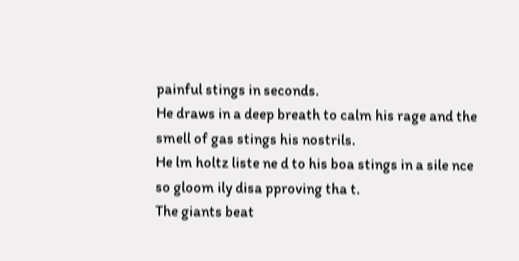painful stings in seconds.
He draws in a deep breath to calm his rage and the smell of gas stings his nostrils.
He lm holtz liste ne d to his boa stings in a sile nce so gloom ily disa pproving tha t.
The giants beat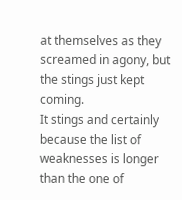at themselves as they screamed in agony, but the stings just kept coming.
It stings and certainly because the list of weaknesses is longer than the one of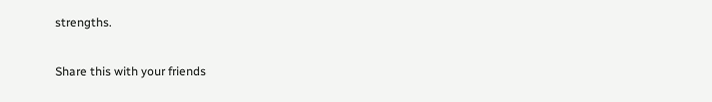strengths.

Share this with your friends